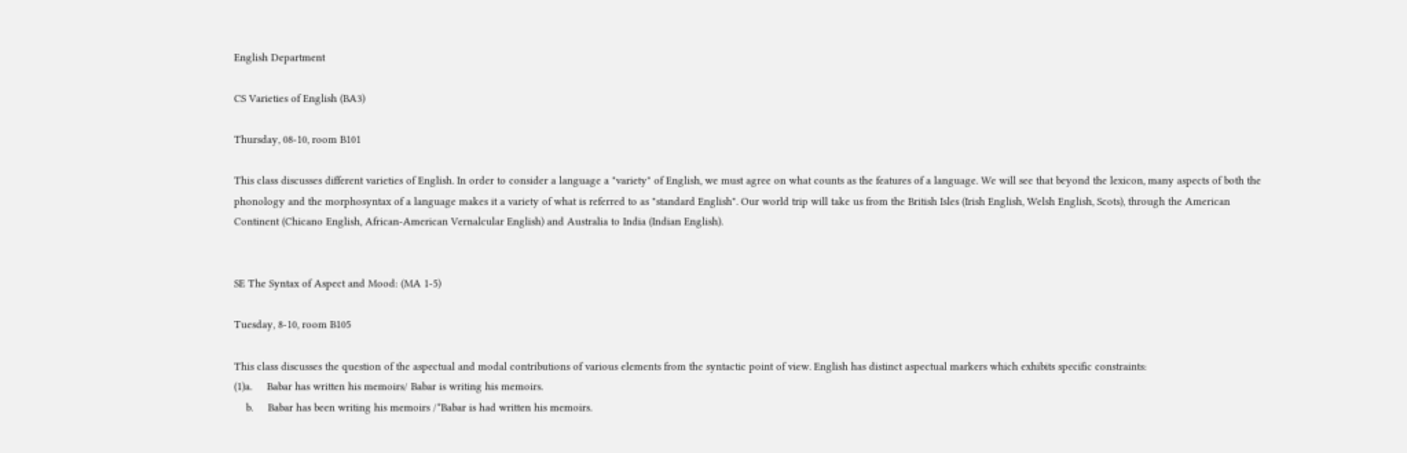English Department

CS Varieties of English (BA3)

Thursday, 08-10, room B101

This class discusses different varieties of English. In order to consider a language a "variety" of English, we must agree on what counts as the features of a language. We will see that beyond the lexicon, many aspects of both the phonology and the morphosyntax of a language makes it a variety of what is referred to as "standard English". Our world trip will take us from the British Isles (Irish English, Welsh English, Scots), through the American Continent (Chicano English, African-American Vernalcular English) and Australia to India (Indian English).


SE The Syntax of Aspect and Mood: (MA 1-5)

Tuesday, 8-10, room B105

This class discusses the question of the aspectual and modal contributions of various elements from the syntactic point of view. English has distinct aspectual markers which exhibits specific constraints:
(1)a.     Babar has written his memoirs/ Babar is writing his memoirs.
    b.     Babar has been writing his memoirs /*Babar is had written his memoirs.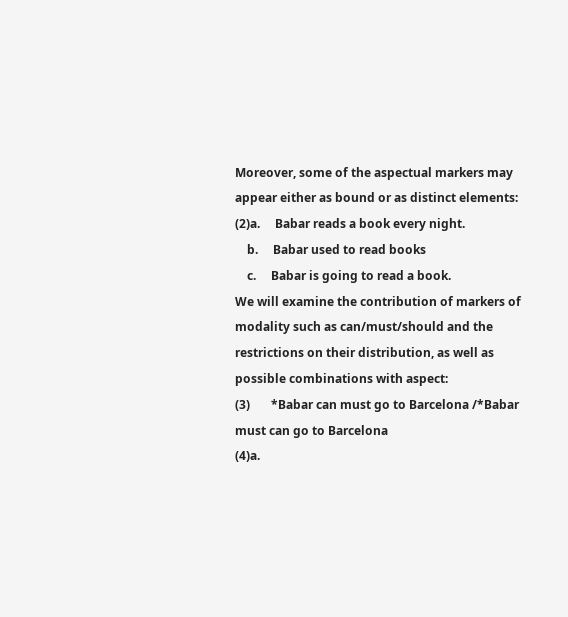Moreover, some of the aspectual markers may appear either as bound or as distinct elements:
(2)a.     Babar reads a book every night.
    b.     Babar used to read books
    c.     Babar is going to read a book.
We will examine the contribution of markers of modality such as can/must/should and the restrictions on their distribution, as well as possible combinations with aspect:
(3)       *Babar can must go to Barcelona /*Babar must can go to Barcelona
(4)a.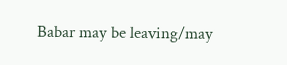Babar may be leaving/may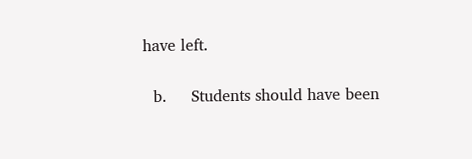have left.

  b.     Students should have been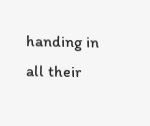handing in all their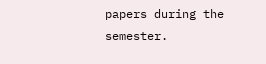papers during the semester.